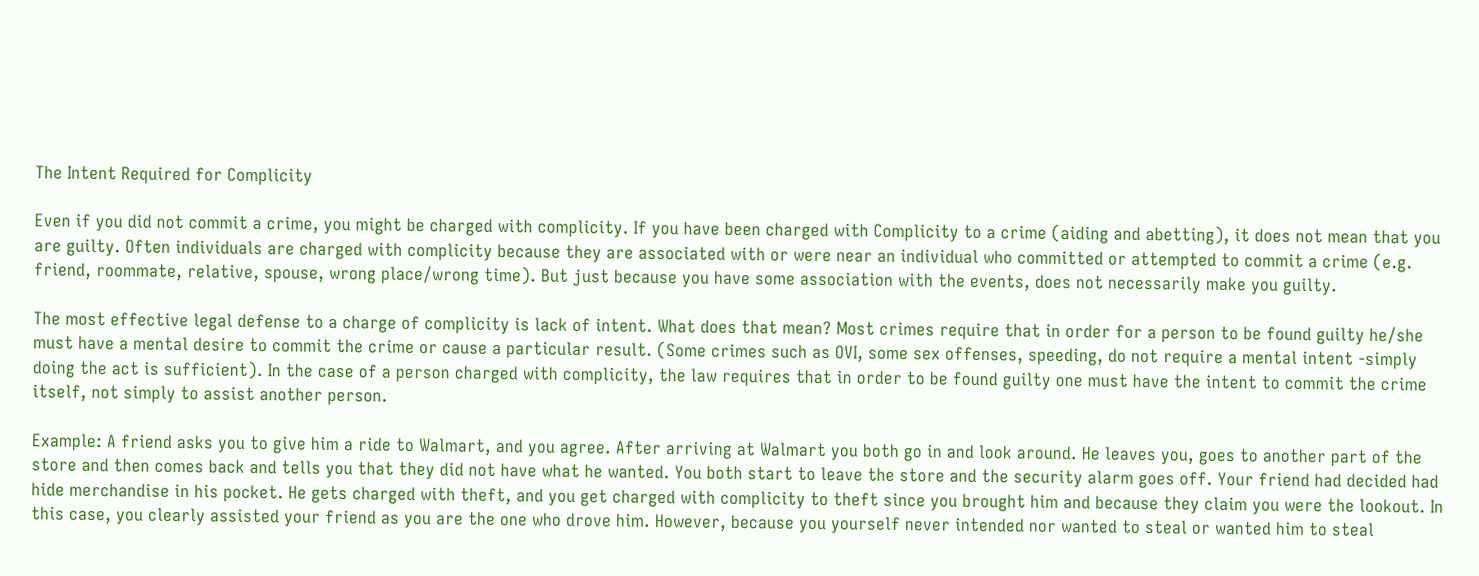The Intent Required for Complicity

Even if you did not commit a crime, you might be charged with complicity. If you have been charged with Complicity to a crime (aiding and abetting), it does not mean that you are guilty. Often individuals are charged with complicity because they are associated with or were near an individual who committed or attempted to commit a crime (e.g. friend, roommate, relative, spouse, wrong place/wrong time). But just because you have some association with the events, does not necessarily make you guilty.

The most effective legal defense to a charge of complicity is lack of intent. What does that mean? Most crimes require that in order for a person to be found guilty he/she must have a mental desire to commit the crime or cause a particular result. (Some crimes such as OVI, some sex offenses, speeding, do not require a mental intent -simply doing the act is sufficient). In the case of a person charged with complicity, the law requires that in order to be found guilty one must have the intent to commit the crime itself, not simply to assist another person.

Example: A friend asks you to give him a ride to Walmart, and you agree. After arriving at Walmart you both go in and look around. He leaves you, goes to another part of the store and then comes back and tells you that they did not have what he wanted. You both start to leave the store and the security alarm goes off. Your friend had decided had hide merchandise in his pocket. He gets charged with theft, and you get charged with complicity to theft since you brought him and because they claim you were the lookout. In this case, you clearly assisted your friend as you are the one who drove him. However, because you yourself never intended nor wanted to steal or wanted him to steal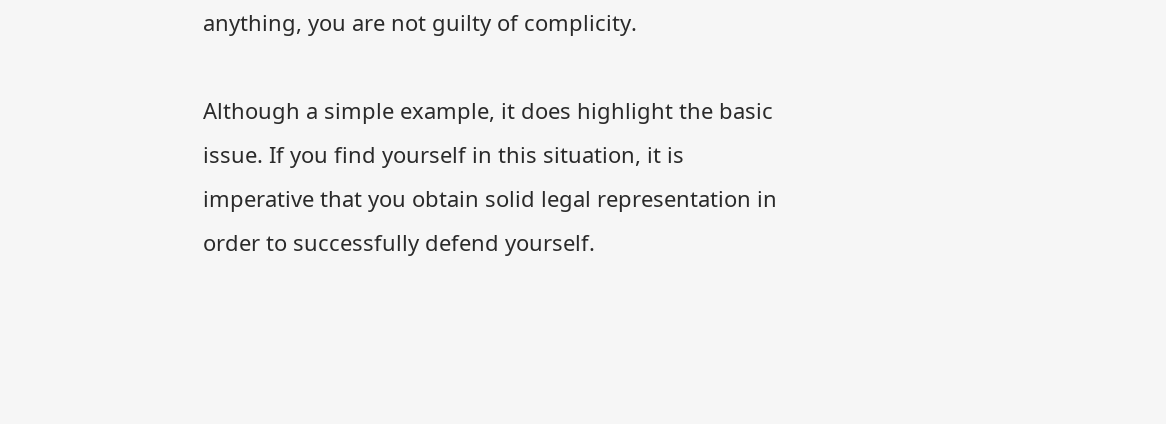anything, you are not guilty of complicity.

Although a simple example, it does highlight the basic issue. If you find yourself in this situation, it is imperative that you obtain solid legal representation in order to successfully defend yourself.